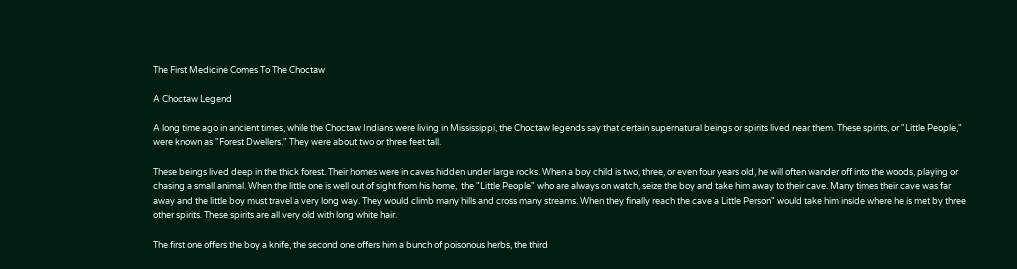The First Medicine Comes To The Choctaw

A Choctaw Legend

A long time ago in ancient times, while the Choctaw Indians were living in Mississippi, the Choctaw legends say that certain supernatural beings or spirits lived near them. These spirits, or "Little People," were known as "Forest Dwellers." They were about two or three feet tall.

These beings lived deep in the thick forest. Their homes were in caves hidden under large rocks. When a boy child is two, three, or even four years old, he will often wander off into the woods, playing or chasing a small animal. When the little one is well out of sight from his home,  the "Little People" who are always on watch, seize the boy and take him away to their cave. Many times their cave was far away and the little boy must travel a very long way. They would climb many hills and cross many streams. When they finally reach the cave a Little Person" would take him inside where he is met by three other spirits. These spirits are all very old with long white hair.

The first one offers the boy a knife, the second one offers him a bunch of poisonous herbs, the third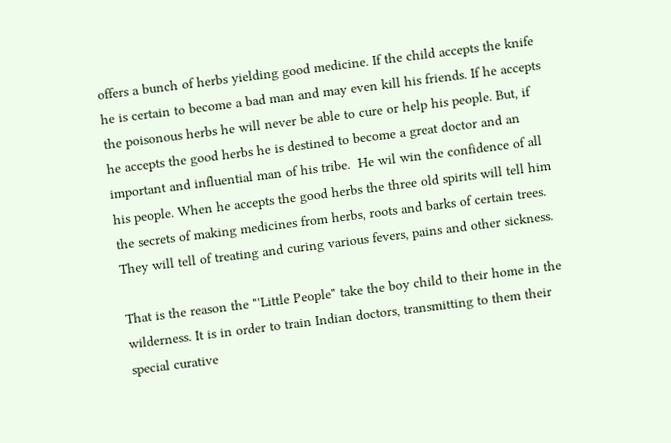offers a bunch of herbs yielding good medicine. If the child accepts the knife he is certain to become a bad man and may even kill his friends. If he accepts the poisonous herbs he will never be able to cure or help his people. But, if he accepts the good herbs he is destined to become a great doctor and an important and influential man of his tribe.  He wil win the confidence of all his people. When he accepts the good herbs the three old spirits will tell him the secrets of making medicines from herbs, roots and barks of certain trees. They will tell of treating and curing various fevers, pains and other sickness.

That is the reason the "'Little People" take the boy child to their home in the wilderness. It is in order to train Indian doctors, transmitting to them their special curative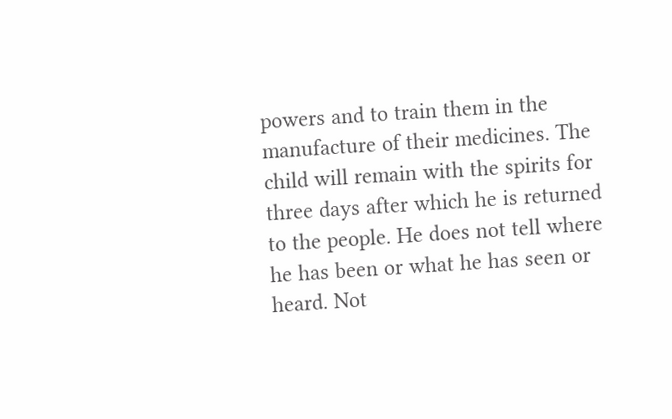powers and to train them in the manufacture of their medicines. The child will remain with the spirits for three days after which he is returned to the people. He does not tell where he has been or what he has seen or heard. Not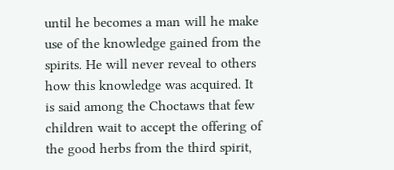until he becomes a man will he make use of the knowledge gained from the spirits. He will never reveal to others how this knowledge was acquired. It is said among the Choctaws that few children wait to accept the offering of the good herbs from the third spirit,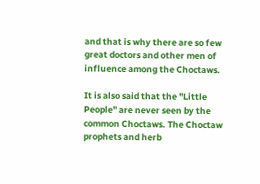and that is why there are so few great doctors and other men of influence among the Choctaws.

It is also said that the "Little People" are never seen by the common Choctaws. The Choctaw prophets and herb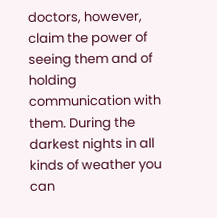doctors, however, claim the power of seeing them and of holding communication with them. During the darkest nights in all kinds of weather you can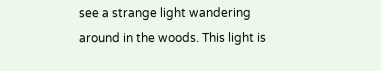see a strange light wandering around in the woods. This light is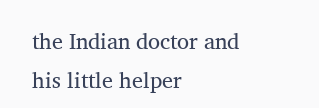the Indian doctor and his little helper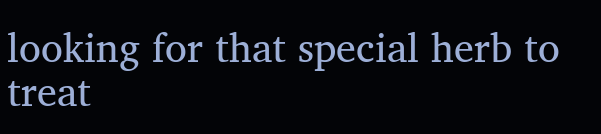looking for that special herb to treat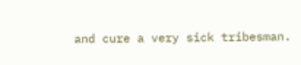and cure a very sick tribesman.